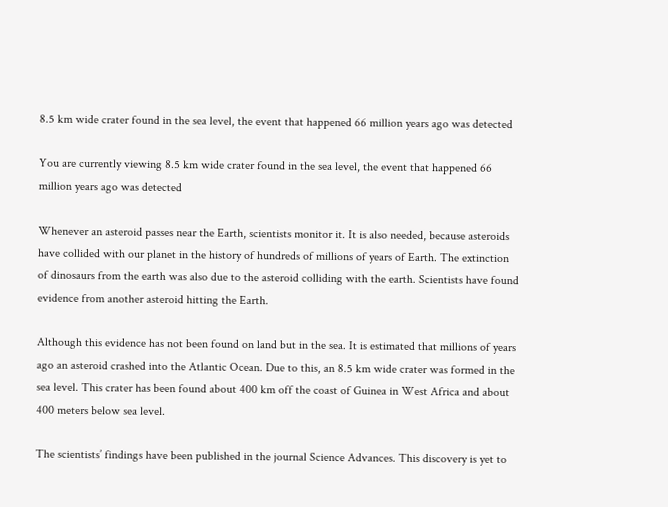8.5 km wide crater found in the sea level, the event that happened 66 million years ago was detected

You are currently viewing 8.5 km wide crater found in the sea level, the event that happened 66 million years ago was detected

Whenever an asteroid passes near the Earth, scientists monitor it. It is also needed, because asteroids have collided with our planet in the history of hundreds of millions of years of Earth. The extinction of dinosaurs from the earth was also due to the asteroid colliding with the earth. Scientists have found evidence from another asteroid hitting the Earth.

Although this evidence has not been found on land but in the sea. It is estimated that millions of years ago an asteroid crashed into the Atlantic Ocean. Due to this, an 8.5 km wide crater was formed in the sea level. This crater has been found about 400 km off the coast of Guinea in West Africa and about 400 meters below sea level.

The scientists’ findings have been published in the journal Science Advances. This discovery is yet to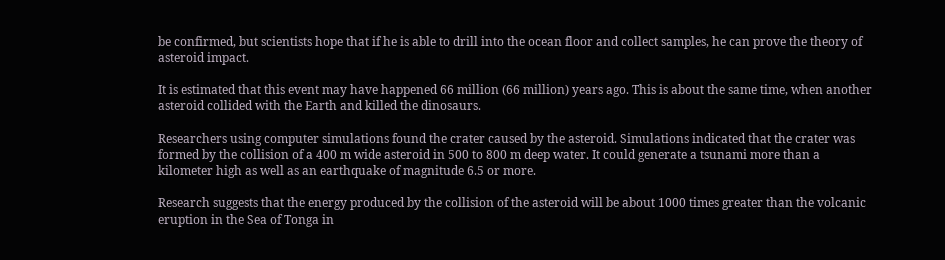be confirmed, but scientists hope that if he is able to drill into the ocean floor and collect samples, he can prove the theory of asteroid impact.

It is estimated that this event may have happened 66 million (66 million) years ago. This is about the same time, when another asteroid collided with the Earth and killed the dinosaurs.

Researchers using computer simulations found the crater caused by the asteroid. Simulations indicated that the crater was formed by the collision of a 400 m wide asteroid in 500 to 800 m deep water. It could generate a tsunami more than a kilometer high as well as an earthquake of magnitude 6.5 or more.

Research suggests that the energy produced by the collision of the asteroid will be about 1000 times greater than the volcanic eruption in the Sea of Tonga in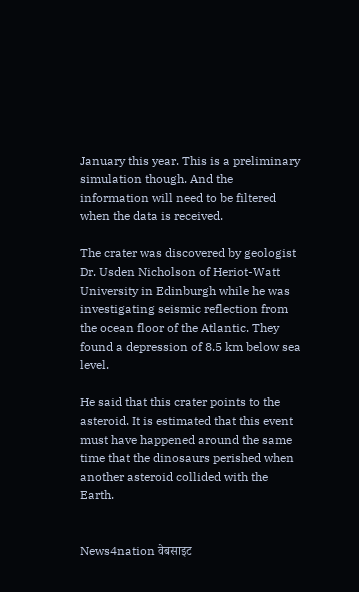January this year. This is a preliminary simulation though. And the information will need to be filtered when the data is received.

The crater was discovered by geologist Dr. Usden Nicholson of Heriot-Watt University in Edinburgh while he was investigating seismic reflection from the ocean floor of the Atlantic. They found a depression of 8.5 km below sea level.

He said that this crater points to the asteroid. It is estimated that this event must have happened around the same time that the dinosaurs perished when another asteroid collided with the Earth.


News4nation वेबसाइट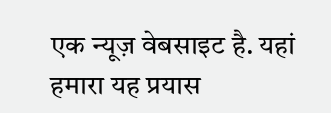एक न्यूज़ वेबसाइट है. यहां हमारा यह प्रयास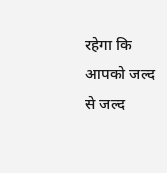रहेगा कि आपको जल्द से जल्द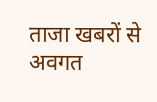ताजा खबरों से अवगत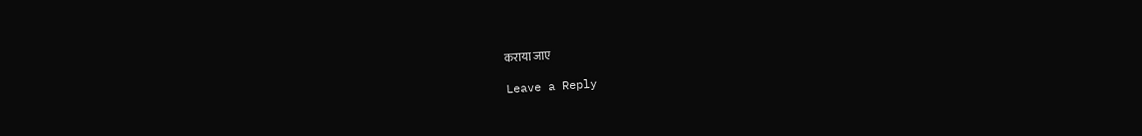कराया जाए

Leave a Reply